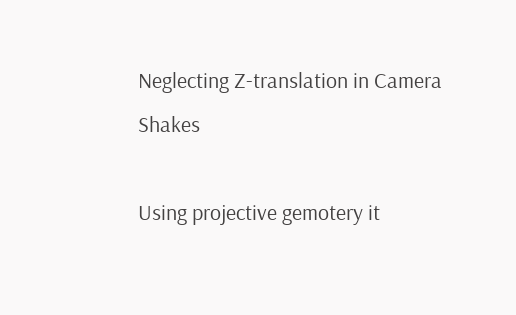Neglecting Z-translation in Camera Shakes

Using projective gemotery it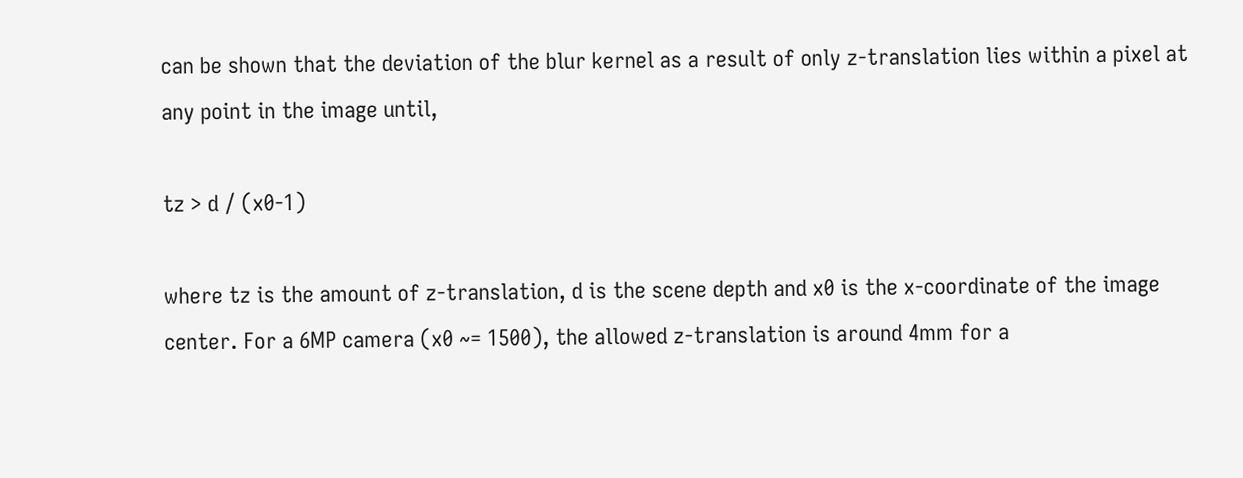can be shown that the deviation of the blur kernel as a result of only z-translation lies within a pixel at any point in the image until,

tz > d / (x0-1)

where tz is the amount of z-translation, d is the scene depth and x0 is the x-coordinate of the image center. For a 6MP camera (x0 ~= 1500), the allowed z-translation is around 4mm for a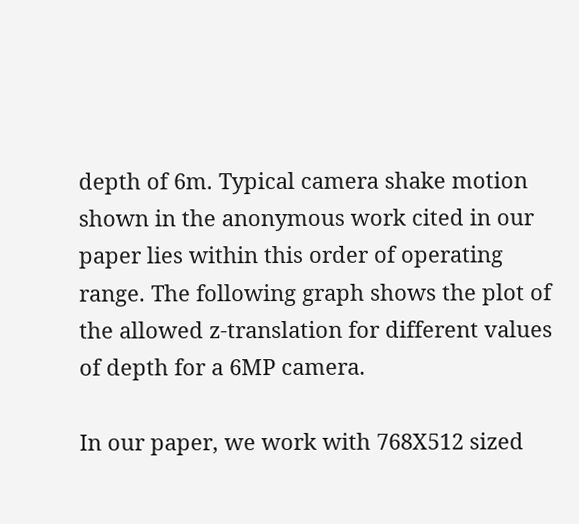depth of 6m. Typical camera shake motion shown in the anonymous work cited in our paper lies within this order of operating range. The following graph shows the plot of the allowed z-translation for different values of depth for a 6MP camera.

In our paper, we work with 768X512 sized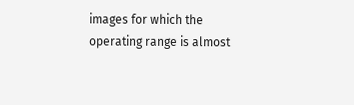images for which the operating range is almost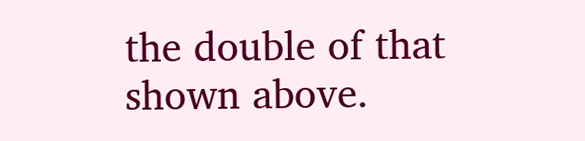the double of that shown above.